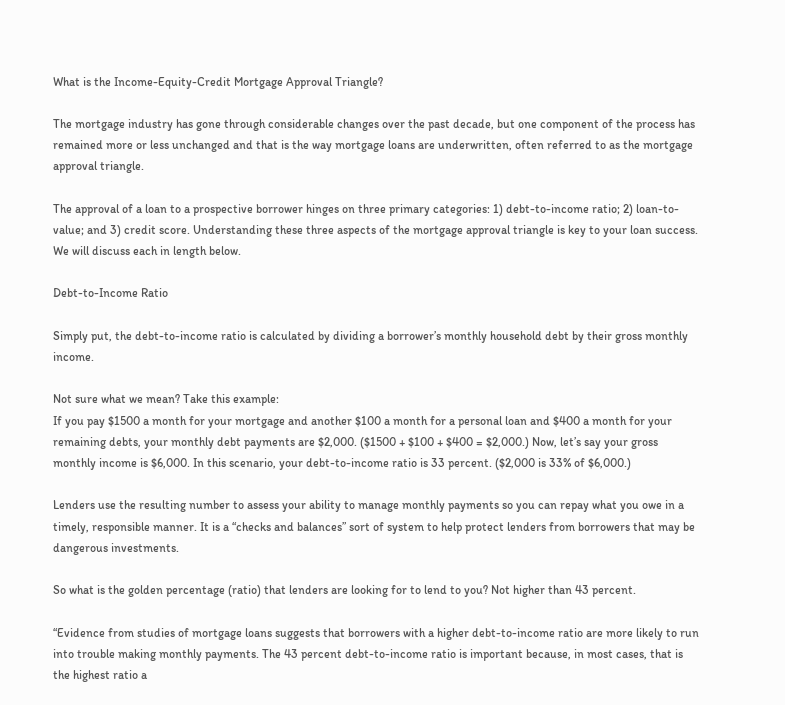What is the Income-Equity-Credit Mortgage Approval Triangle?

The mortgage industry has gone through considerable changes over the past decade, but one component of the process has remained more or less unchanged and that is the way mortgage loans are underwritten, often referred to as the mortgage approval triangle.

The approval of a loan to a prospective borrower hinges on three primary categories: 1) debt-to-income ratio; 2) loan-to-value; and 3) credit score. Understanding these three aspects of the mortgage approval triangle is key to your loan success. We will discuss each in length below.

Debt-to-Income Ratio

Simply put, the debt-to-income ratio is calculated by dividing a borrower’s monthly household debt by their gross monthly income.

Not sure what we mean? Take this example:
If you pay $1500 a month for your mortgage and another $100 a month for a personal loan and $400 a month for your remaining debts, your monthly debt payments are $2,000. ($1500 + $100 + $400 = $2,000.) Now, let’s say your gross monthly income is $6,000. In this scenario, your debt-to-income ratio is 33 percent. ($2,000 is 33% of $6,000.)

Lenders use the resulting number to assess your ability to manage monthly payments so you can repay what you owe in a timely, responsible manner. It is a “checks and balances” sort of system to help protect lenders from borrowers that may be dangerous investments.

So what is the golden percentage (ratio) that lenders are looking for to lend to you? Not higher than 43 percent.

“Evidence from studies of mortgage loans suggests that borrowers with a higher debt-to-income ratio are more likely to run into trouble making monthly payments. The 43 percent debt-to-income ratio is important because, in most cases, that is the highest ratio a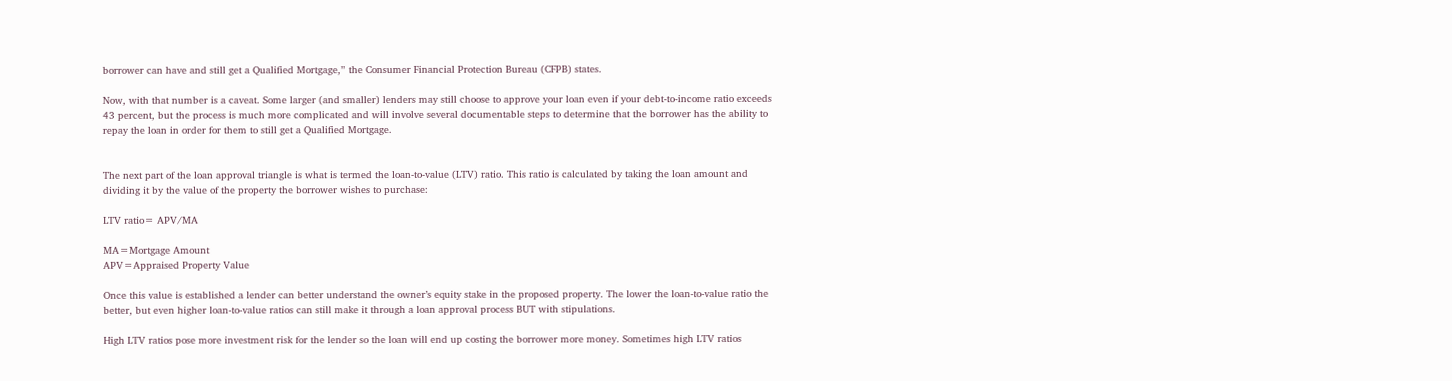borrower can have and still get a Qualified Mortgage,” the Consumer Financial Protection Bureau (CFPB) states.

Now, with that number is a caveat. Some larger (and smaller) lenders may still choose to approve your loan even if your debt-to-income ratio exceeds 43 percent, but the process is much more complicated and will involve several documentable steps to determine that the borrower has the ability to repay the loan in order for them to still get a Qualified Mortgage.


The next part of the loan approval triangle is what is termed the loan-to-value (LTV) ratio. This ratio is calculated by taking the loan amount and dividing it by the value of the property the borrower wishes to purchase:

LTV ratio= APV/MA

MA=Mortgage Amount
APV=Appraised Property Value

Once this value is established a lender can better understand the owner’s equity stake in the proposed property. The lower the loan-to-value ratio the better, but even higher loan-to-value ratios can still make it through a loan approval process BUT with stipulations.

High LTV ratios pose more investment risk for the lender so the loan will end up costing the borrower more money. Sometimes high LTV ratios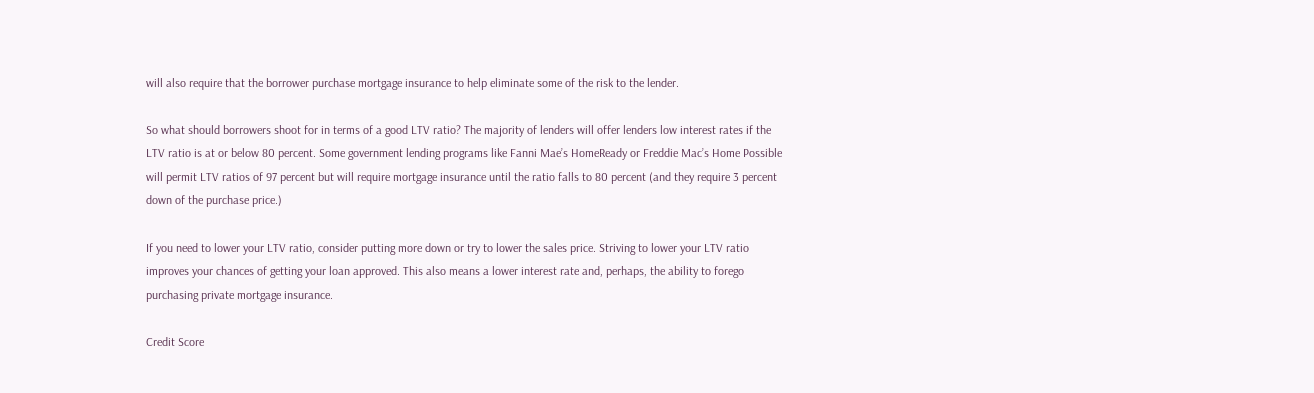will also require that the borrower purchase mortgage insurance to help eliminate some of the risk to the lender.

So what should borrowers shoot for in terms of a good LTV ratio? The majority of lenders will offer lenders low interest rates if the LTV ratio is at or below 80 percent. Some government lending programs like Fanni Mae’s HomeReady or Freddie Mac’s Home Possible will permit LTV ratios of 97 percent but will require mortgage insurance until the ratio falls to 80 percent (and they require 3 percent down of the purchase price.)

If you need to lower your LTV ratio, consider putting more down or try to lower the sales price. Striving to lower your LTV ratio improves your chances of getting your loan approved. This also means a lower interest rate and, perhaps, the ability to forego purchasing private mortgage insurance.

Credit Score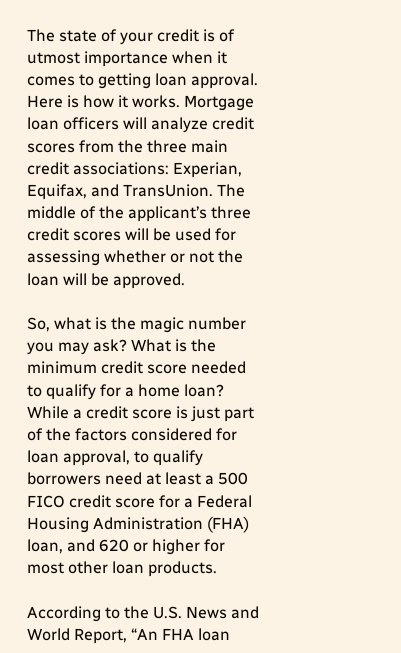The state of your credit is of utmost importance when it comes to getting loan approval. Here is how it works. Mortgage loan officers will analyze credit scores from the three main credit associations: Experian, Equifax, and TransUnion. The middle of the applicant’s three credit scores will be used for assessing whether or not the loan will be approved.

So, what is the magic number you may ask? What is the minimum credit score needed to qualify for a home loan? While a credit score is just part of the factors considered for loan approval, to qualify borrowers need at least a 500 FICO credit score for a Federal Housing Administration (FHA) loan, and 620 or higher for most other loan products.

According to the U.S. News and World Report, “An FHA loan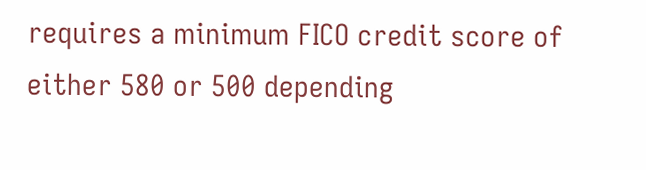requires a minimum FICO credit score of either 580 or 500 depending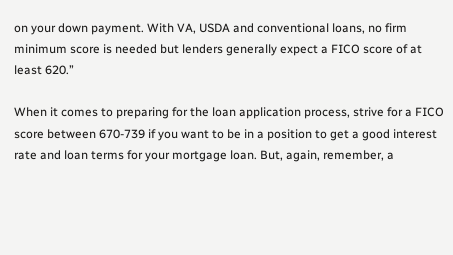on your down payment. With VA, USDA and conventional loans, no firm minimum score is needed but lenders generally expect a FICO score of at least 620.”

When it comes to preparing for the loan application process, strive for a FICO score between 670-739 if you want to be in a position to get a good interest rate and loan terms for your mortgage loan. But, again, remember, a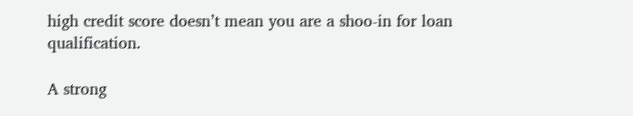high credit score doesn’t mean you are a shoo-in for loan qualification.

A strong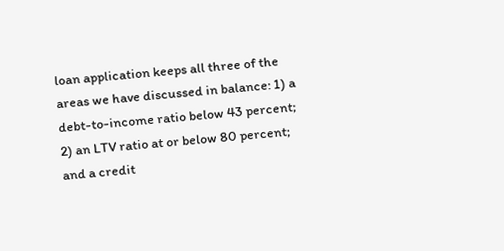loan application keeps all three of the areas we have discussed in balance: 1) a debt-to-income ratio below 43 percent; 2) an LTV ratio at or below 80 percent; and a credit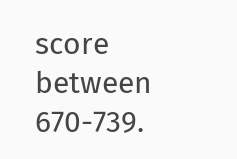score between 670-739.